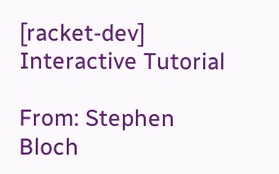[racket-dev] Interactive Tutorial

From: Stephen Bloch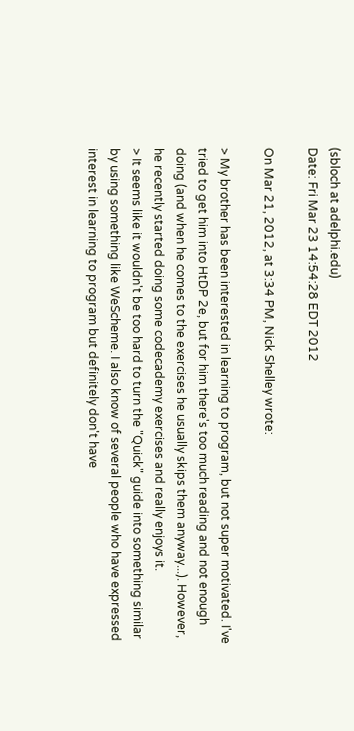(sbloch at adelphi.edu)
Date: Fri Mar 23 14:54:28 EDT 2012

On Mar 21, 2012, at 3:34 PM, Nick Shelley wrote:

> My brother has been interested in learning to program, but not super motivated. I've tried to get him into HtDP 2e, but for him there's too much reading and not enough doing (and when he comes to the exercises he usually skips them anyway...). However, he recently started doing some codecademy exercises and really enjoys it.
> It seems like it wouldn't be too hard to turn the "Quick" guide into something similar by using something like WeScheme. I also know of several people who have expressed interest in learning to program but definitely don't have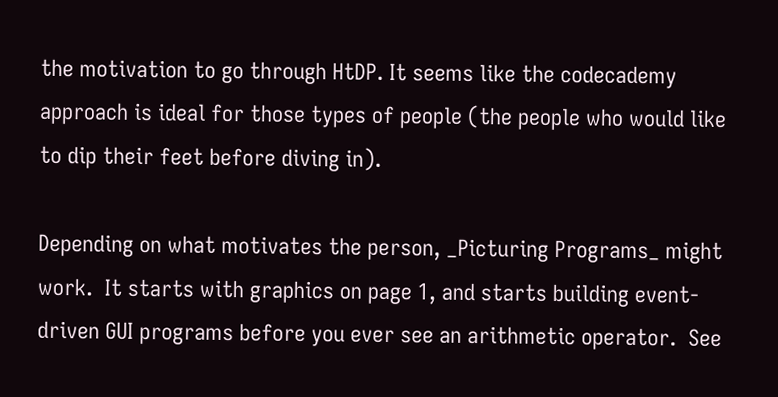the motivation to go through HtDP. It seems like the codecademy approach is ideal for those types of people (the people who would like to dip their feet before diving in).

Depending on what motivates the person, _Picturing Programs_ might work.  It starts with graphics on page 1, and starts building event-driven GUI programs before you ever see an arithmetic operator.  See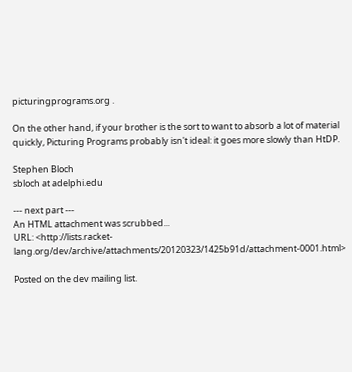picturingprograms.org .

On the other hand, if your brother is the sort to want to absorb a lot of material quickly, Picturing Programs probably isn't ideal: it goes more slowly than HtDP.

Stephen Bloch
sbloch at adelphi.edu

--- next part ---
An HTML attachment was scrubbed...
URL: <http://lists.racket-lang.org/dev/archive/attachments/20120323/1425b91d/attachment-0001.html>

Posted on the dev mailing list.